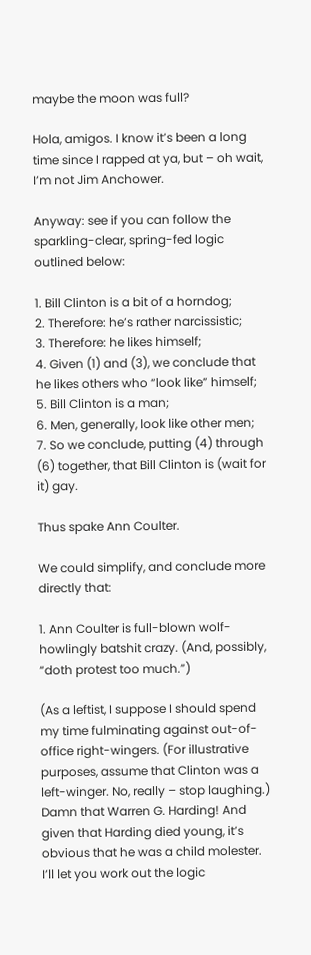maybe the moon was full?

Hola, amigos. I know it’s been a long time since I rapped at ya, but – oh wait, I’m not Jim Anchower.

Anyway: see if you can follow the sparkling-clear, spring-fed logic outlined below:

1. Bill Clinton is a bit of a horndog;
2. Therefore: he’s rather narcissistic;
3. Therefore: he likes himself;
4. Given (1) and (3), we conclude that he likes others who “look like” himself;
5. Bill Clinton is a man;
6. Men, generally, look like other men;
7. So we conclude, putting (4) through (6) together, that Bill Clinton is (wait for it) gay.

Thus spake Ann Coulter.

We could simplify, and conclude more directly that:

1. Ann Coulter is full-blown wolf-howlingly batshit crazy. (And, possibly, “doth protest too much.”)

(As a leftist, I suppose I should spend my time fulminating against out-of-office right-wingers. (For illustrative purposes, assume that Clinton was a left-winger. No, really – stop laughing.) Damn that Warren G. Harding! And given that Harding died young, it’s obvious that he was a child molester. I’ll let you work out the logic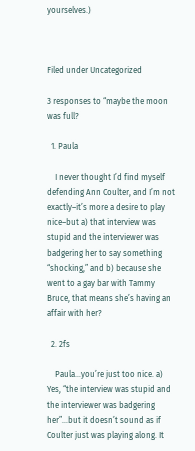yourselves.)



Filed under Uncategorized

3 responses to “maybe the moon was full?

  1. Paula

    I never thought I’d find myself defending Ann Coulter, and I’m not exactly–it’s more a desire to play nice–but a) that interview was stupid and the interviewer was badgering her to say something “shocking,” and b) because she went to a gay bar with Tammy Bruce, that means she’s having an affair with her?

  2. 2fs

    Paula…you’re just too nice. a) Yes, “the interview was stupid and the interviewer was badgering her”…but it doesn’t sound as if Coulter just was playing along. It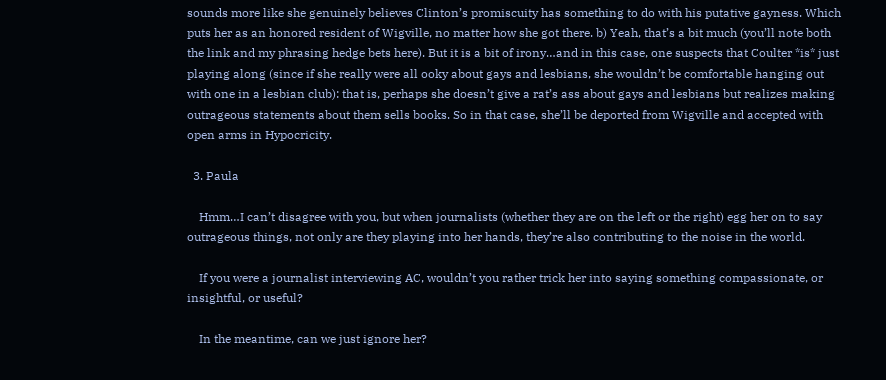sounds more like she genuinely believes Clinton’s promiscuity has something to do with his putative gayness. Which puts her as an honored resident of Wigville, no matter how she got there. b) Yeah, that’s a bit much (you’ll note both the link and my phrasing hedge bets here). But it is a bit of irony…and in this case, one suspects that Coulter *is* just playing along (since if she really were all ooky about gays and lesbians, she wouldn’t be comfortable hanging out with one in a lesbian club): that is, perhaps she doesn’t give a rat’s ass about gays and lesbians but realizes making outrageous statements about them sells books. So in that case, she’ll be deported from Wigville and accepted with open arms in Hypocricity.

  3. Paula

    Hmm…I can’t disagree with you, but when journalists (whether they are on the left or the right) egg her on to say outrageous things, not only are they playing into her hands, they’re also contributing to the noise in the world.

    If you were a journalist interviewing AC, wouldn’t you rather trick her into saying something compassionate, or insightful, or useful?

    In the meantime, can we just ignore her?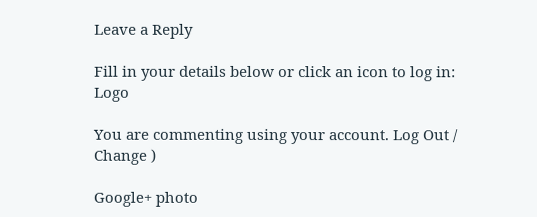Leave a Reply

Fill in your details below or click an icon to log in: Logo

You are commenting using your account. Log Out /  Change )

Google+ photo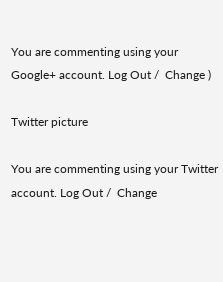You are commenting using your Google+ account. Log Out /  Change )

Twitter picture

You are commenting using your Twitter account. Log Out /  Change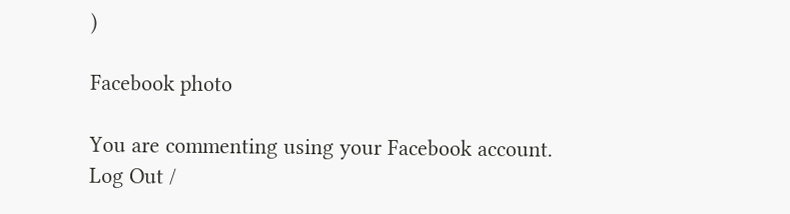)

Facebook photo

You are commenting using your Facebook account. Log Out /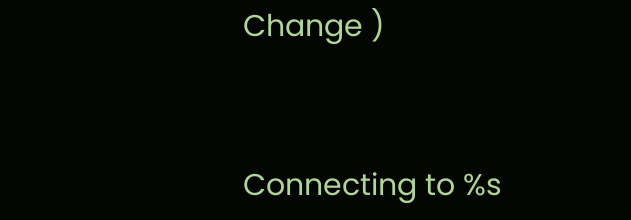Change )


Connecting to %s